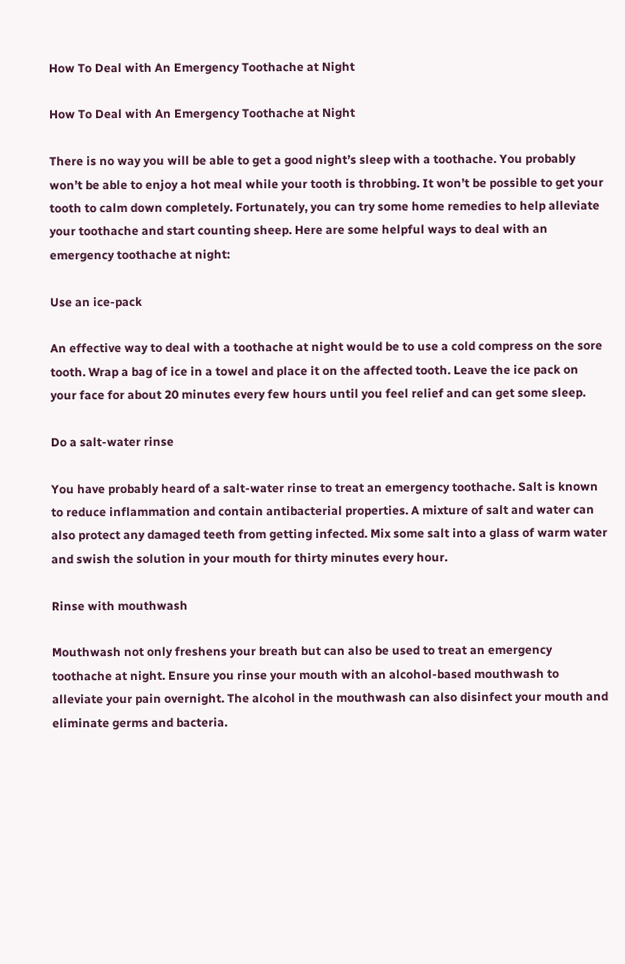How To Deal with An Emergency Toothache at Night

How To Deal with An Emergency Toothache at Night

There is no way you will be able to get a good night’s sleep with a toothache. You probably won’t be able to enjoy a hot meal while your tooth is throbbing. It won’t be possible to get your tooth to calm down completely. Fortunately, you can try some home remedies to help alleviate your toothache and start counting sheep. Here are some helpful ways to deal with an emergency toothache at night:

Use an ice-pack

An effective way to deal with a toothache at night would be to use a cold compress on the sore tooth. Wrap a bag of ice in a towel and place it on the affected tooth. Leave the ice pack on your face for about 20 minutes every few hours until you feel relief and can get some sleep.

Do a salt-water rinse

You have probably heard of a salt-water rinse to treat an emergency toothache. Salt is known to reduce inflammation and contain antibacterial properties. A mixture of salt and water can also protect any damaged teeth from getting infected. Mix some salt into a glass of warm water and swish the solution in your mouth for thirty minutes every hour.

Rinse with mouthwash

Mouthwash not only freshens your breath but can also be used to treat an emergency toothache at night. Ensure you rinse your mouth with an alcohol-based mouthwash to alleviate your pain overnight. The alcohol in the mouthwash can also disinfect your mouth and eliminate germs and bacteria.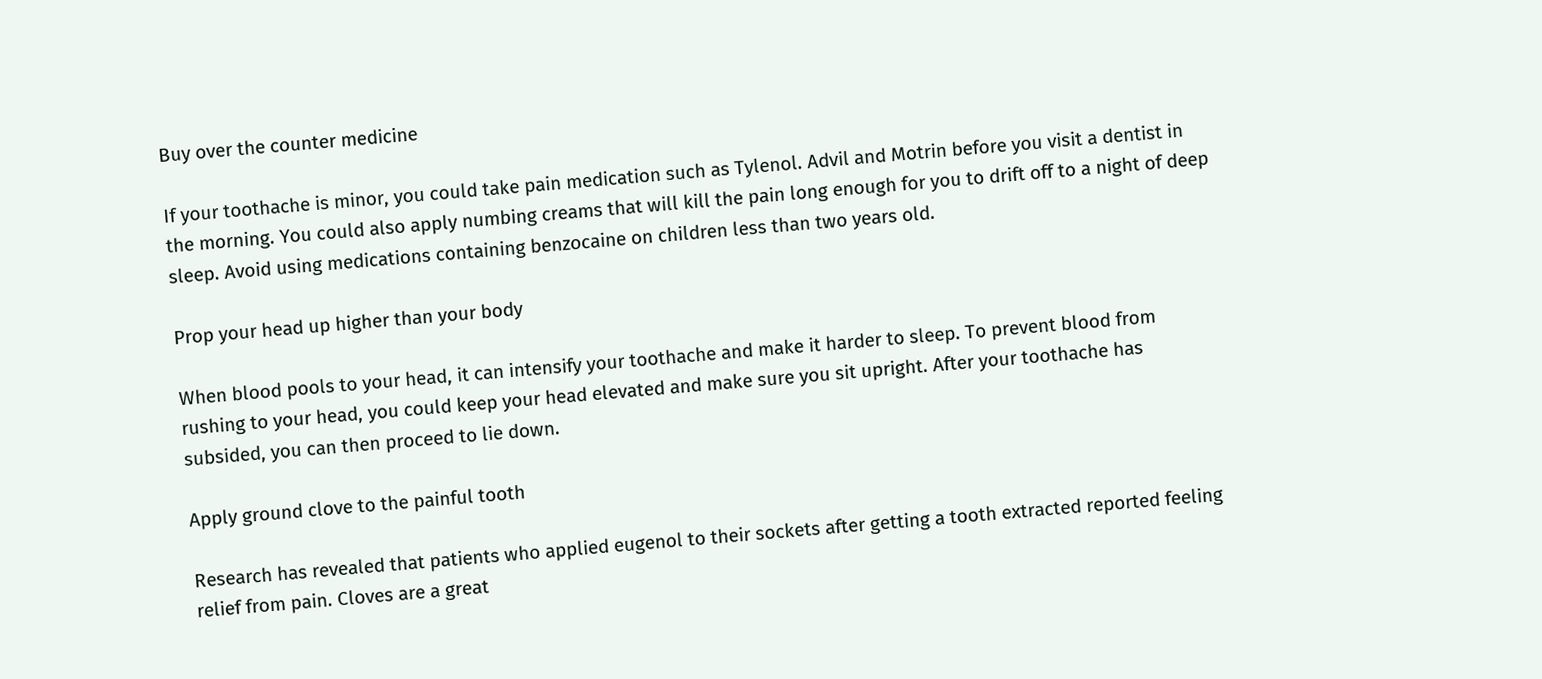Buy over the counter medicine

If your toothache is minor, you could take pain medication such as Tylenol. Advil and Motrin before you visit a dentist in the morning. You could also apply numbing creams that will kill the pain long enough for you to drift off to a night of deep sleep. Avoid using medications containing benzocaine on children less than two years old.

Prop your head up higher than your body

When blood pools to your head, it can intensify your toothache and make it harder to sleep. To prevent blood from rushing to your head, you could keep your head elevated and make sure you sit upright. After your toothache has subsided, you can then proceed to lie down.

Apply ground clove to the painful tooth

Research has revealed that patients who applied eugenol to their sockets after getting a tooth extracted reported feeling relief from pain. Cloves are a great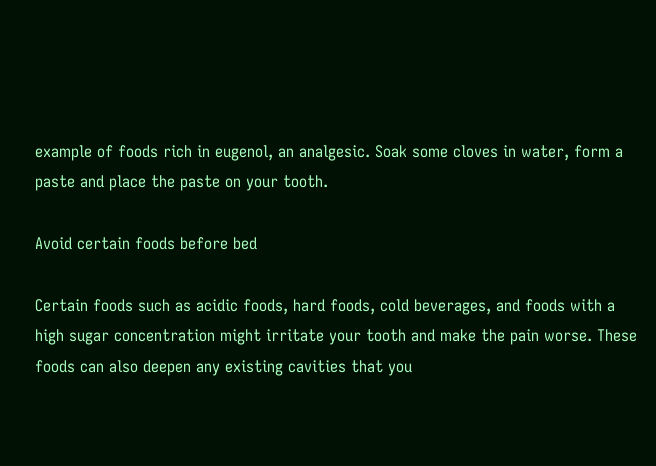example of foods rich in eugenol, an analgesic. Soak some cloves in water, form a paste and place the paste on your tooth.

Avoid certain foods before bed

Certain foods such as acidic foods, hard foods, cold beverages, and foods with a high sugar concentration might irritate your tooth and make the pain worse. These foods can also deepen any existing cavities that you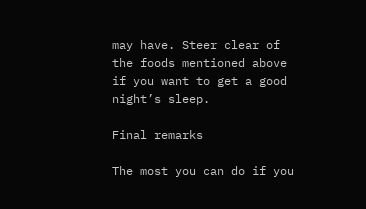may have. Steer clear of the foods mentioned above if you want to get a good night’s sleep.

Final remarks

The most you can do if you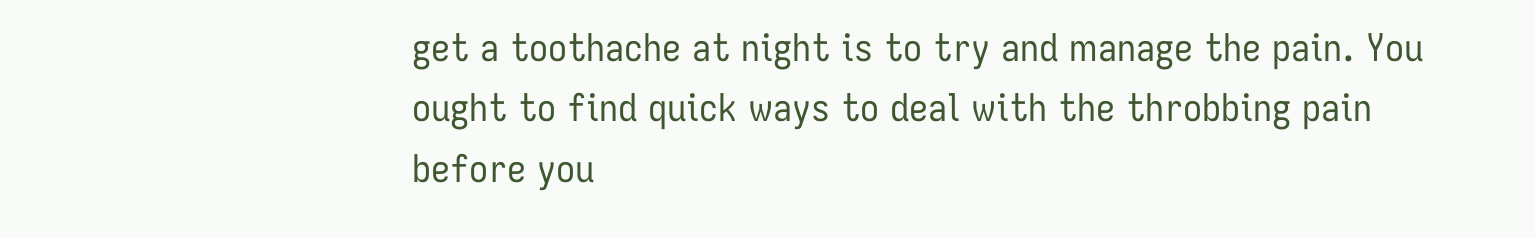get a toothache at night is to try and manage the pain. You ought to find quick ways to deal with the throbbing pain before you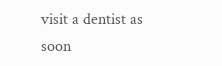visit a dentist as soon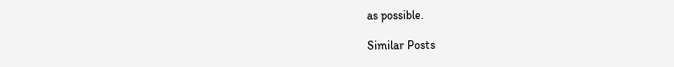as possible.

Similar Posts